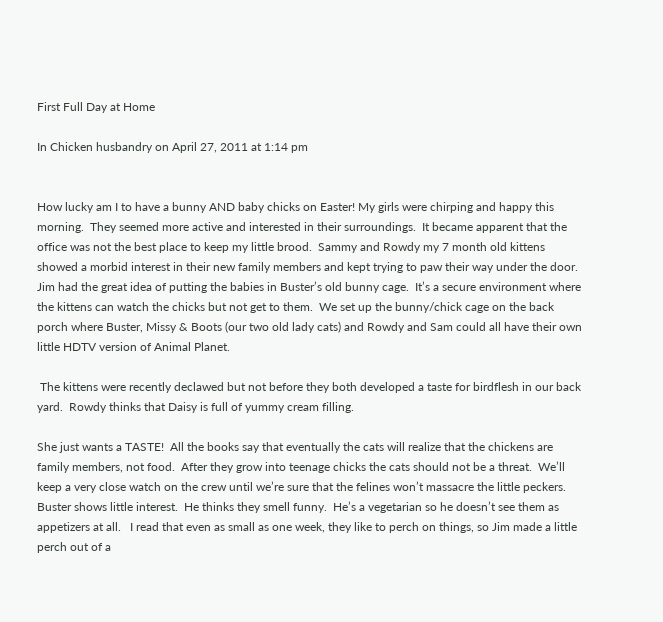First Full Day at Home

In Chicken husbandry on April 27, 2011 at 1:14 pm


How lucky am I to have a bunny AND baby chicks on Easter! My girls were chirping and happy this morning.  They seemed more active and interested in their surroundings.  It became apparent that the office was not the best place to keep my little brood.  Sammy and Rowdy my 7 month old kittens showed a morbid interest in their new family members and kept trying to paw their way under the door.  Jim had the great idea of putting the babies in Buster’s old bunny cage.  It’s a secure environment where the kittens can watch the chicks but not get to them.  We set up the bunny/chick cage on the back porch where Buster, Missy & Boots (our two old lady cats) and Rowdy and Sam could all have their own little HDTV version of Animal Planet.

 The kittens were recently declawed but not before they both developed a taste for birdflesh in our back yard.  Rowdy thinks that Daisy is full of yummy cream filling.

She just wants a TASTE!  All the books say that eventually the cats will realize that the chickens are family members, not food.  After they grow into teenage chicks the cats should not be a threat.  We’ll keep a very close watch on the crew until we’re sure that the felines won’t massacre the little peckers.  Buster shows little interest.  He thinks they smell funny.  He’s a vegetarian so he doesn’t see them as appetizers at all.   I read that even as small as one week, they like to perch on things, so Jim made a little perch out of a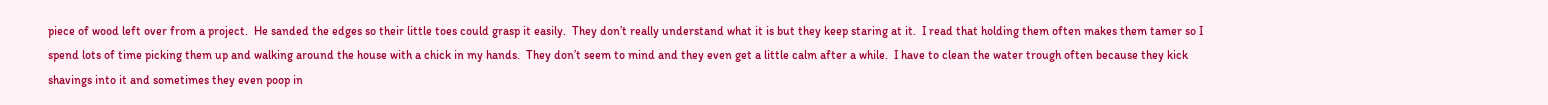piece of wood left over from a project.  He sanded the edges so their little toes could grasp it easily.  They don’t really understand what it is but they keep staring at it.  I read that holding them often makes them tamer so I spend lots of time picking them up and walking around the house with a chick in my hands.  They don’t seem to mind and they even get a little calm after a while.  I have to clean the water trough often because they kick shavings into it and sometimes they even poop in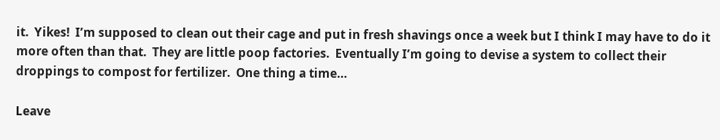it.  Yikes!  I’m supposed to clean out their cage and put in fresh shavings once a week but I think I may have to do it more often than that.  They are little poop factories.  Eventually I’m going to devise a system to collect their droppings to compost for fertilizer.  One thing a time…

Leave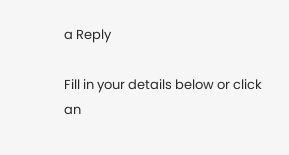a Reply

Fill in your details below or click an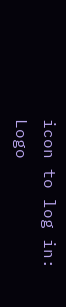icon to log in: Logo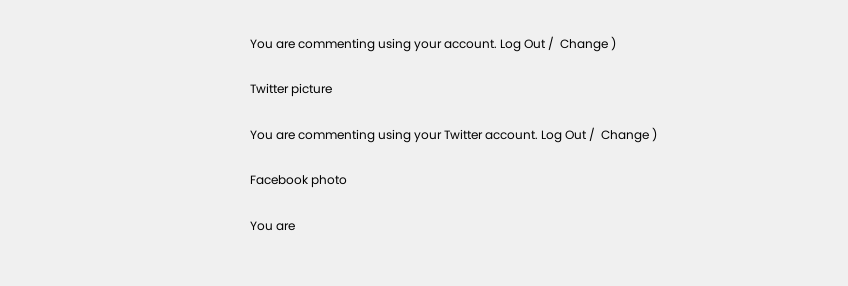You are commenting using your account. Log Out /  Change )

Twitter picture

You are commenting using your Twitter account. Log Out /  Change )

Facebook photo

You are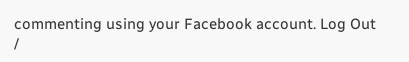commenting using your Facebook account. Log Out /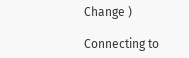Change )

Connecting to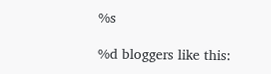%s

%d bloggers like this: